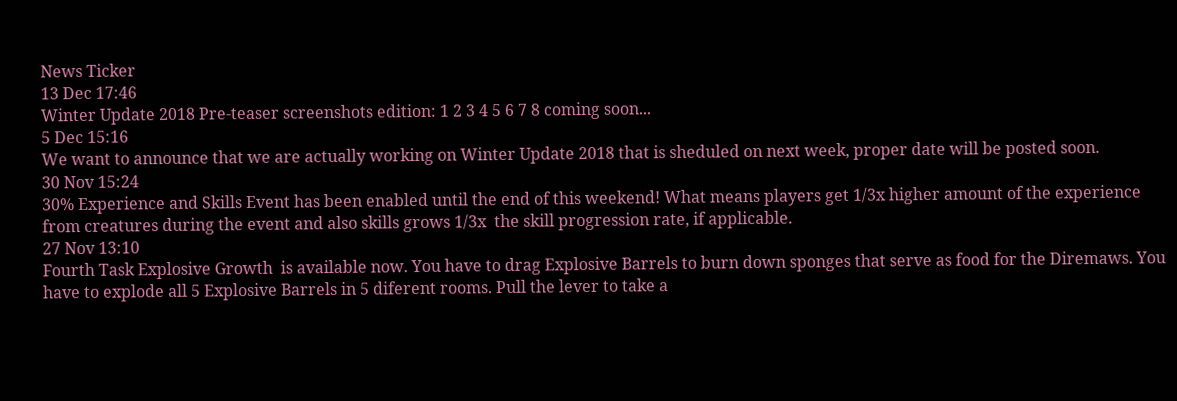News Ticker
13 Dec 17:46
Winter Update 2018 Pre-teaser screenshots edition: 1 2 3 4 5 6 7 8 coming soon...
5 Dec 15:16
We want to announce that we are actually working on Winter Update 2018 that is sheduled on next week, proper date will be posted soon.
30 Nov 15:24
30% Experience and Skills Event has been enabled until the end of this weekend! What means players get 1/3x higher amount of the experience from creatures during the event and also skills grows 1/3x  the skill progression rate, if applicable.
27 Nov 13:10
Fourth Task Explosive Growth  is available now. You have to drag Explosive Barrels to burn down sponges that serve as food for the Diremaws. You have to explode all 5 Explosive Barrels in 5 diferent rooms. Pull the lever to take a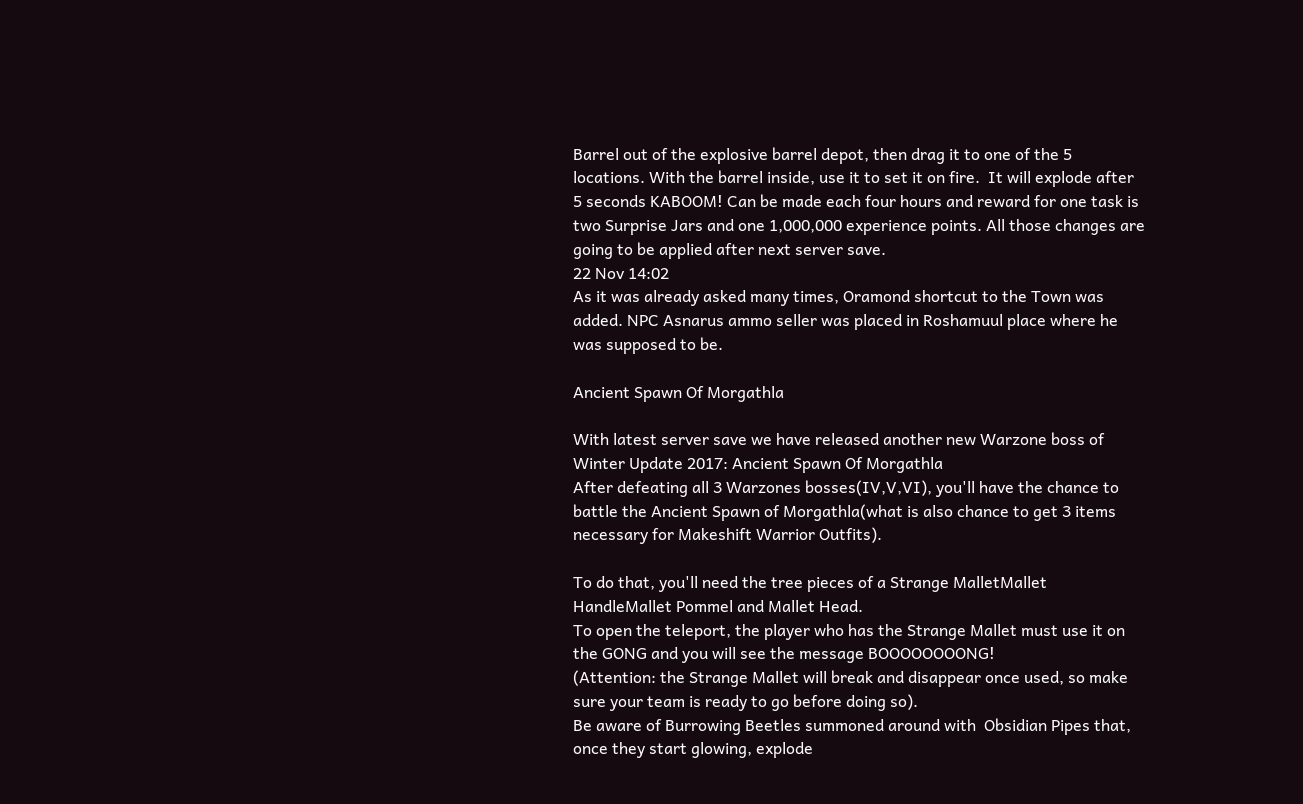Barrel out of the explosive barrel depot, then drag it to one of the 5 locations. With the barrel inside, use it to set it on fire.  It will explode after 5 seconds KABOOM! Can be made each four hours and reward for one task is two Surprise Jars and one 1,000,000 experience points. All those changes are going to be applied after next server save.
22 Nov 14:02
As it was already asked many times, Oramond shortcut to the Town was added. NPC Asnarus ammo seller was placed in Roshamuul place where he was supposed to be.

Ancient Spawn Of Morgathla

With latest server save we have released another new Warzone boss of  Winter Update 2017: Ancient Spawn Of Morgathla
After defeating all 3 Warzones bosses(IV,V,VI), you'll have the chance to battle the Ancient Spawn of Morgathla(what is also chance to get 3 items necessary for Makeshift Warrior Outfits).

To do that, you'll need the tree pieces of a Strange MalletMallet HandleMallet Pommel and Mallet Head.
To open the teleport, the player who has the Strange Mallet must use it on the GONG and you will see the message BOOOOOOOONG!
(Attention: the Strange Mallet will break and disappear once used, so make sure your team is ready to go before doing so).
Be aware of Burrowing Beetles summoned around with  Obsidian Pipes that, once they start glowing, explode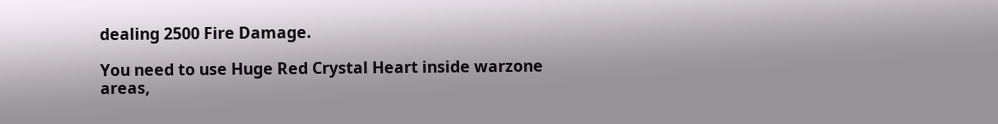dealing 2500 Fire Damage.

You need to use Huge Red Crystal Heart inside warzone areas,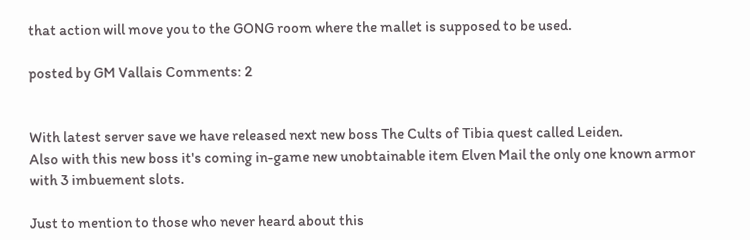that action will move you to the GONG room where the mallet is supposed to be used.

posted by GM Vallais Comments: 2


With latest server save we have released next new boss The Cults of Tibia quest called Leiden.
Also with this new boss it's coming in-game new unobtainable item Elven Mail the only one known armor with 3 imbuement slots.

Just to mention to those who never heard about this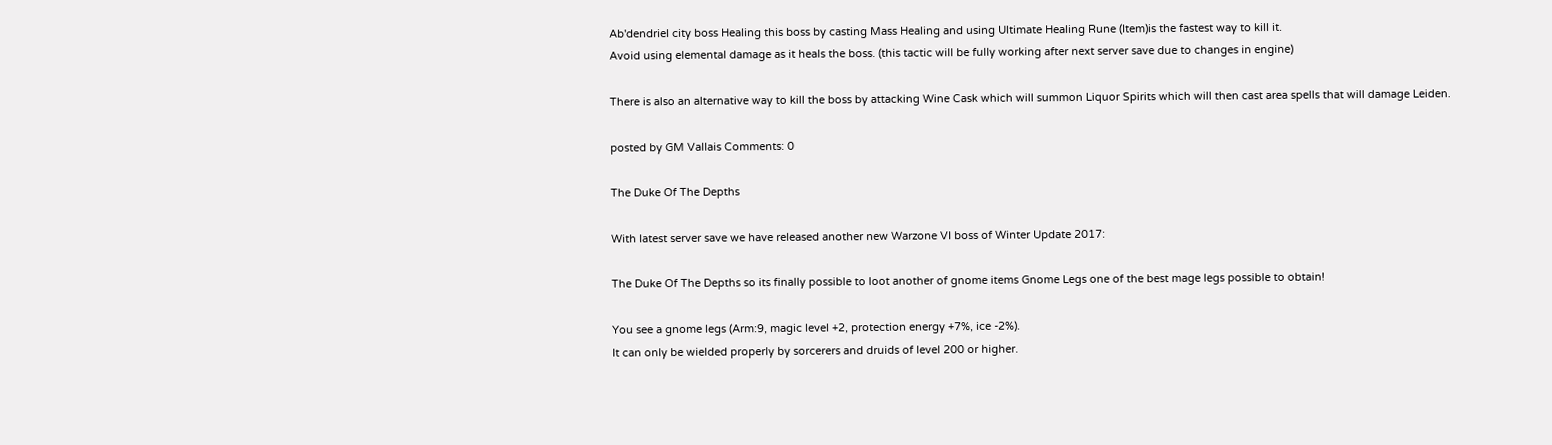Ab'dendriel city boss Healing this boss by casting Mass Healing and using Ultimate Healing Rune (Item)is the fastest way to kill it.
Avoid using elemental damage as it heals the boss. (this tactic will be fully working after next server save due to changes in engine)

There is also an alternative way to kill the boss by attacking Wine Cask which will summon Liquor Spirits which will then cast area spells that will damage Leiden.

posted by GM Vallais Comments: 0

The Duke Of The Depths

With latest server save we have released another new Warzone VI boss of Winter Update 2017:

The Duke Of The Depths so its finally possible to loot another of gnome items Gnome Legs one of the best mage legs possible to obtain!

You see a gnome legs (Arm:9, magic level +2, protection energy +7%, ice -2%).
It can only be wielded properly by sorcerers and druids of level 200 or higher.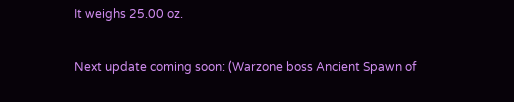It weighs 25.00 oz.

Next update coming soon: (Warzone boss Ancient Spawn of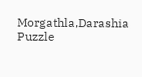Morgathla,Darashia Puzzle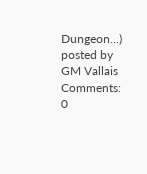Dungeon...)
posted by GM Vallais Comments: 0